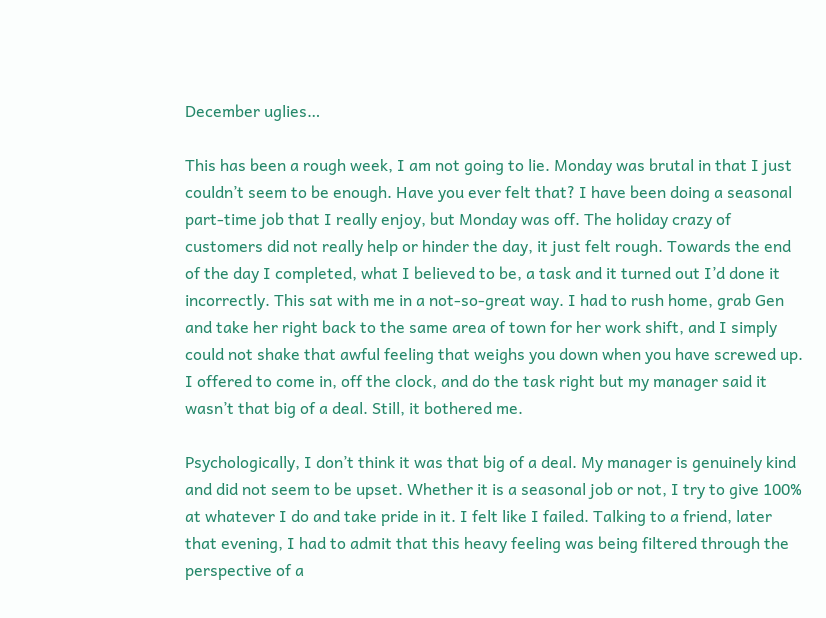December uglies…

This has been a rough week, I am not going to lie. Monday was brutal in that I just couldn’t seem to be enough. Have you ever felt that? I have been doing a seasonal part-time job that I really enjoy, but Monday was off. The holiday crazy of customers did not really help or hinder the day, it just felt rough. Towards the end of the day I completed, what I believed to be, a task and it turned out I’d done it incorrectly. This sat with me in a not-so-great way. I had to rush home, grab Gen and take her right back to the same area of town for her work shift, and I simply could not shake that awful feeling that weighs you down when you have screwed up. I offered to come in, off the clock, and do the task right but my manager said it wasn’t that big of a deal. Still, it bothered me.

Psychologically, I don’t think it was that big of a deal. My manager is genuinely kind and did not seem to be upset. Whether it is a seasonal job or not, I try to give 100% at whatever I do and take pride in it. I felt like I failed. Talking to a friend, later that evening, I had to admit that this heavy feeling was being filtered through the perspective of a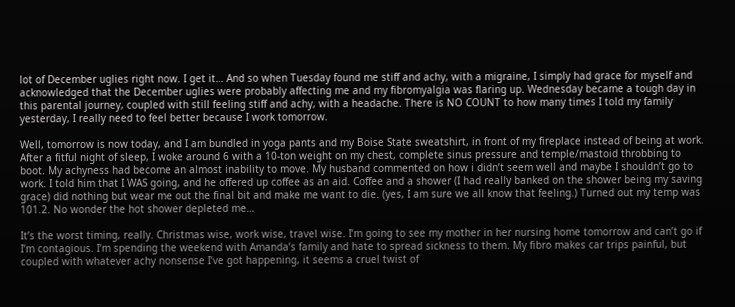lot of December uglies right now. I get it… And so when Tuesday found me stiff and achy, with a migraine, I simply had grace for myself and acknowledged that the December uglies were probably affecting me and my fibromyalgia was flaring up. Wednesday became a tough day in this parental journey, coupled with still feeling stiff and achy, with a headache. There is NO COUNT to how many times I told my family yesterday, I really need to feel better because I work tomorrow.

Well, tomorrow is now today, and I am bundled in yoga pants and my Boise State sweatshirt, in front of my fireplace instead of being at work. After a fitful night of sleep, I woke around 6 with a 10-ton weight on my chest, complete sinus pressure and temple/mastoid throbbing to boot. My achyness had become an almost inability to move. My husband commented on how i didn’t seem well and maybe I shouldn’t go to work. I told him that I WAS going, and he offered up coffee as an aid. Coffee and a shower (I had really banked on the shower being my saving grace) did nothing but wear me out the final bit and make me want to die. (yes, I am sure we all know that feeling.) Turned out my temp was 101.2. No wonder the hot shower depleted me…

It’s the worst timing, really. Christmas wise, work wise, travel wise. I’m going to see my mother in her nursing home tomorrow and can’t go if I’m contagious. I’m spending the weekend with Amanda’s family and hate to spread sickness to them. My fibro makes car trips painful, but coupled with whatever achy nonsense I’ve got happening, it seems a cruel twist of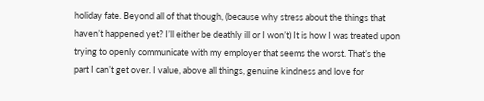holiday fate. Beyond all of that though, (because why stress about the things that haven’t happened yet? I’ll either be deathly ill or I won’t) It is how I was treated upon trying to openly communicate with my employer that seems the worst. That’s the part I can’t get over. I value, above all things, genuine kindness and love for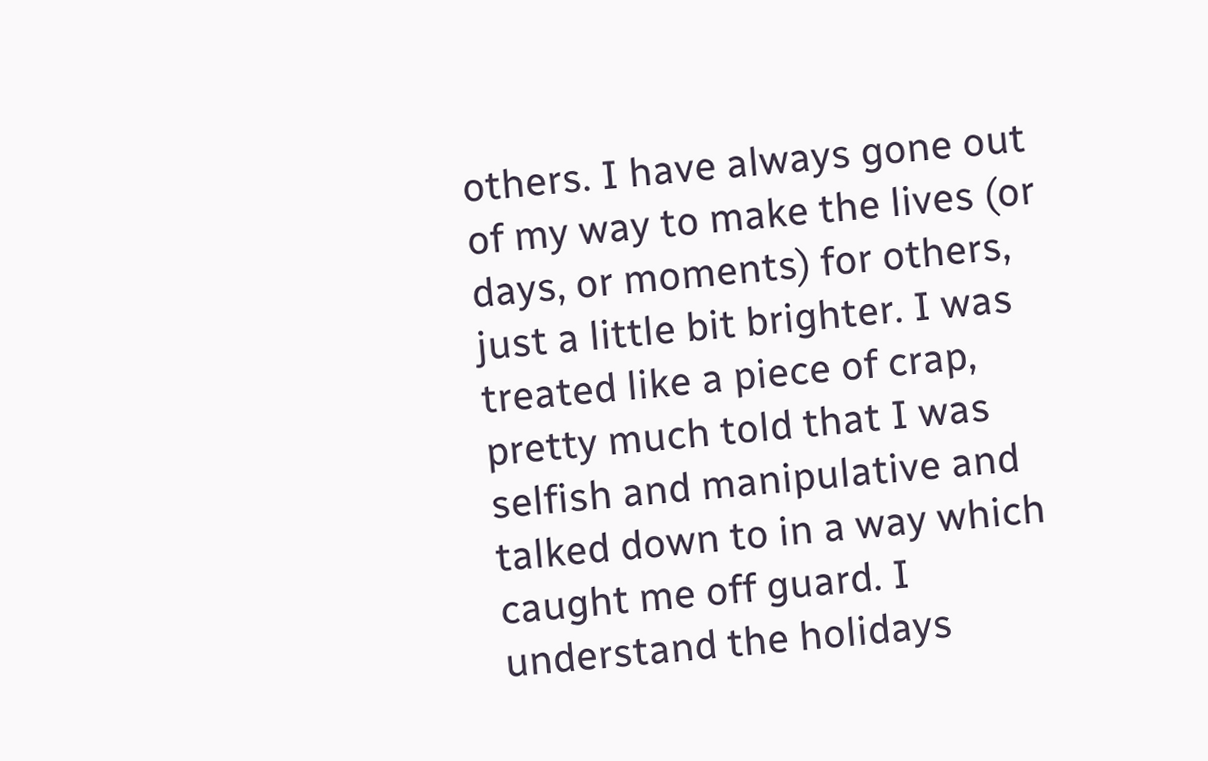others. I have always gone out of my way to make the lives (or days, or moments) for others, just a little bit brighter. I was treated like a piece of crap, pretty much told that I was selfish and manipulative and talked down to in a way which caught me off guard. I understand the holidays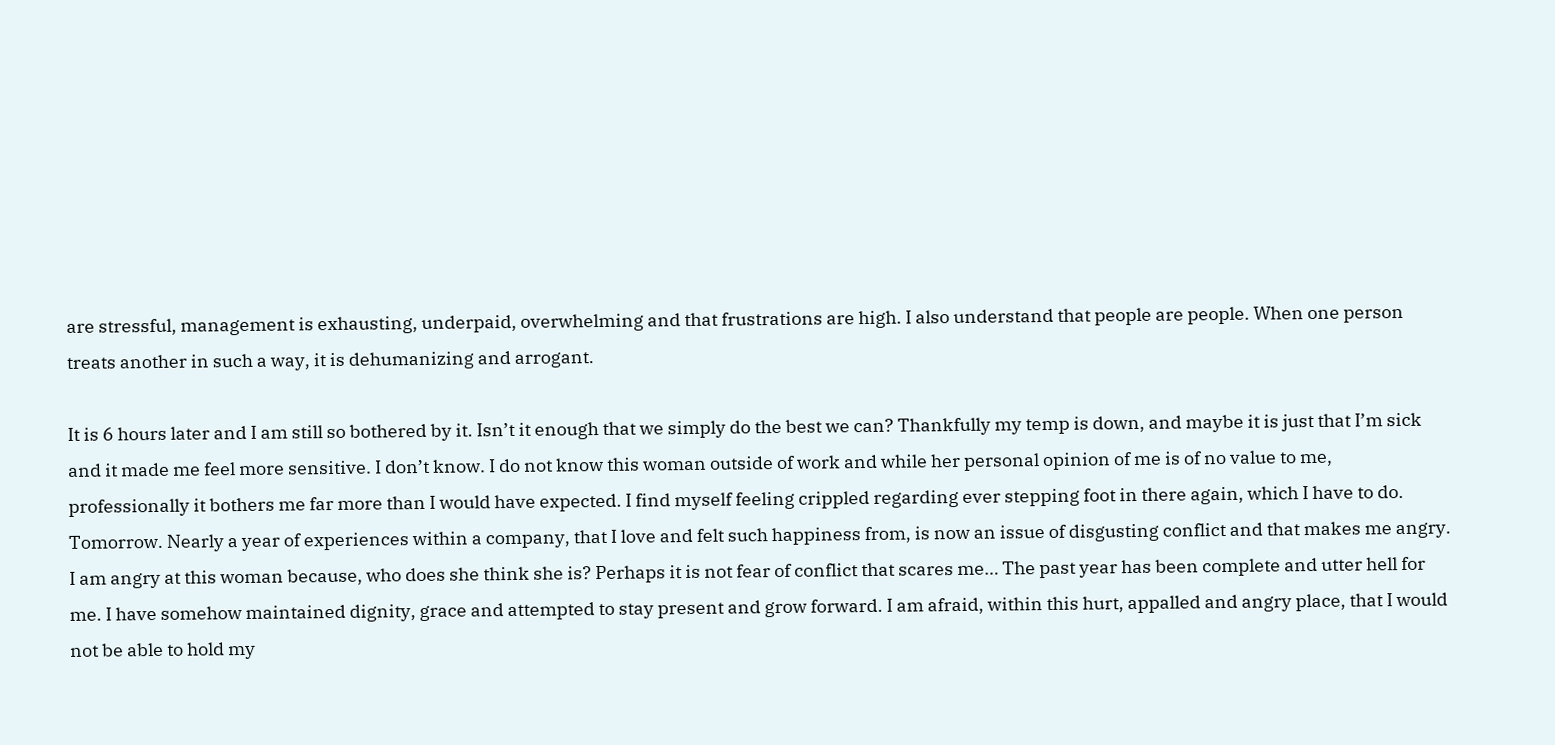are stressful, management is exhausting, underpaid, overwhelming and that frustrations are high. I also understand that people are people. When one person treats another in such a way, it is dehumanizing and arrogant.

It is 6 hours later and I am still so bothered by it. Isn’t it enough that we simply do the best we can? Thankfully my temp is down, and maybe it is just that I’m sick and it made me feel more sensitive. I don’t know. I do not know this woman outside of work and while her personal opinion of me is of no value to me, professionally it bothers me far more than I would have expected. I find myself feeling crippled regarding ever stepping foot in there again, which I have to do. Tomorrow. Nearly a year of experiences within a company, that I love and felt such happiness from, is now an issue of disgusting conflict and that makes me angry. I am angry at this woman because, who does she think she is? Perhaps it is not fear of conflict that scares me… The past year has been complete and utter hell for me. I have somehow maintained dignity, grace and attempted to stay present and grow forward. I am afraid, within this hurt, appalled and angry place, that I would not be able to hold my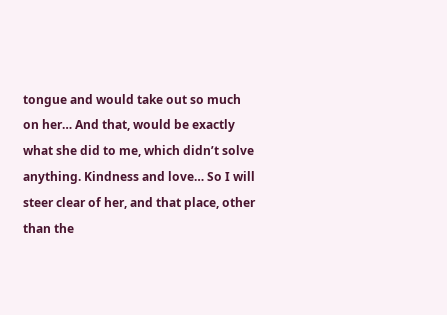tongue and would take out so much on her… And that, would be exactly what she did to me, which didn’t solve anything. Kindness and love… So I will steer clear of her, and that place, other than the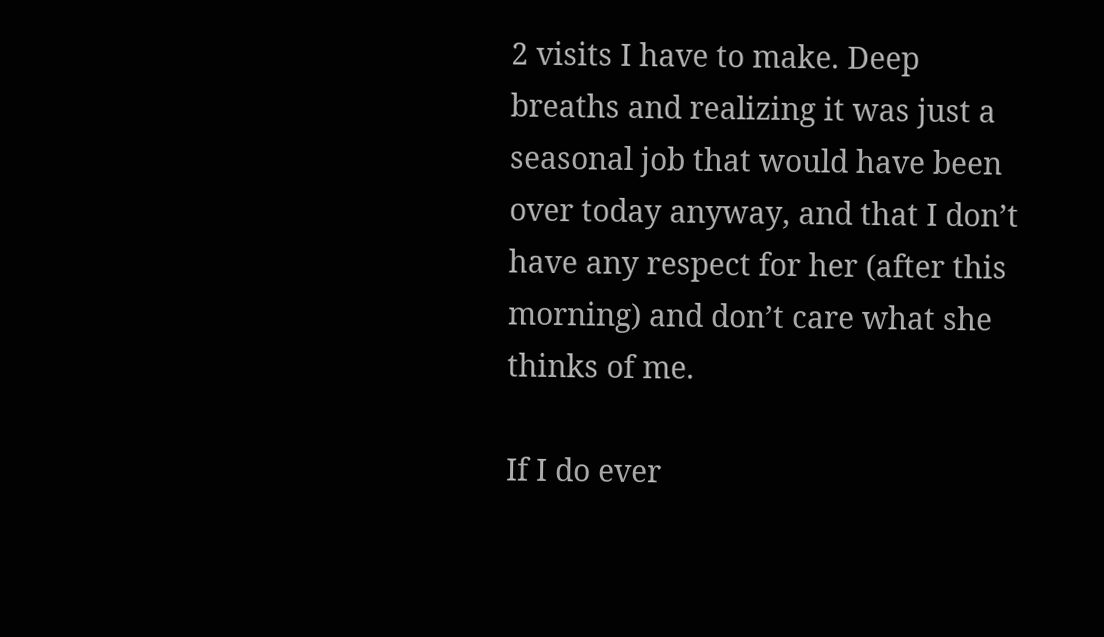2 visits I have to make. Deep breaths and realizing it was just a seasonal job that would have been over today anyway, and that I don’t have any respect for her (after this morning) and don’t care what she thinks of me.

If I do ever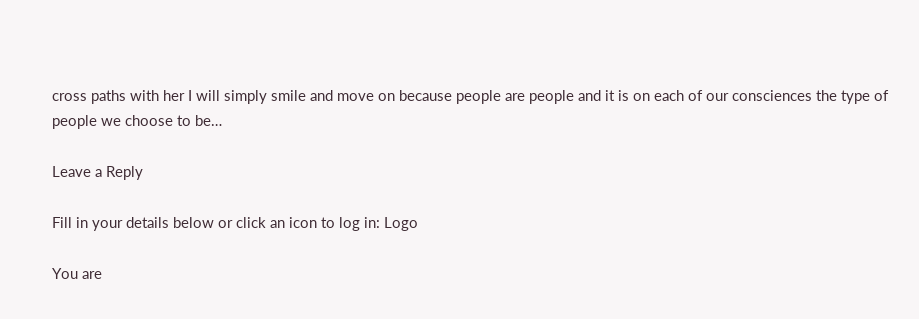cross paths with her I will simply smile and move on because people are people and it is on each of our consciences the type of people we choose to be…

Leave a Reply

Fill in your details below or click an icon to log in: Logo

You are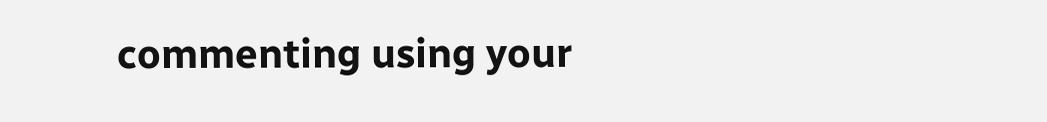commenting using your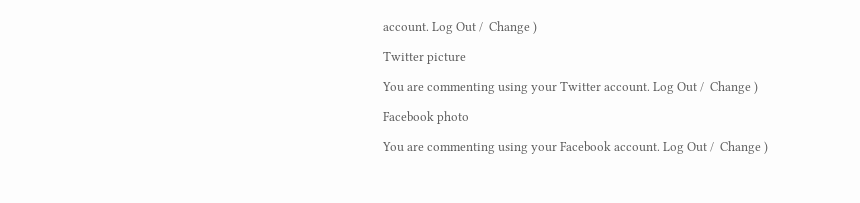account. Log Out /  Change )

Twitter picture

You are commenting using your Twitter account. Log Out /  Change )

Facebook photo

You are commenting using your Facebook account. Log Out /  Change )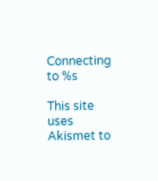Connecting to %s

This site uses Akismet to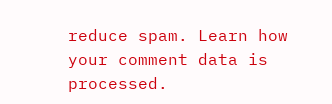reduce spam. Learn how your comment data is processed.